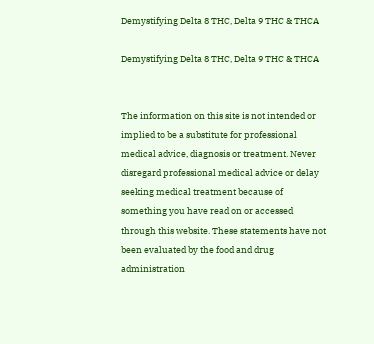Demystifying Delta 8 THC, Delta 9 THC & THCA

Demystifying Delta 8 THC, Delta 9 THC & THCA


The information on this site is not intended or implied to be a substitute for professional medical advice, diagnosis or treatment. Never disregard professional medical advice or delay seeking medical treatment because of something you have read on or accessed through this website. These statements have not been evaluated by the food and drug administration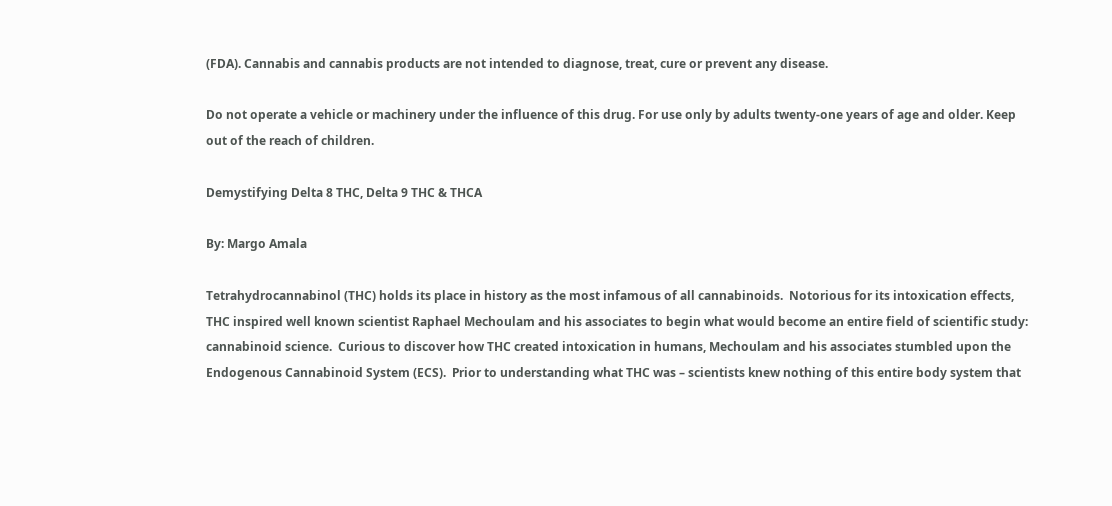(FDA). Cannabis and cannabis products are not intended to diagnose, treat, cure or prevent any disease.

Do not operate a vehicle or machinery under the influence of this drug. For use only by adults twenty-one years of age and older. Keep out of the reach of children.

Demystifying Delta 8 THC, Delta 9 THC & THCA

By: Margo Amala

Tetrahydrocannabinol (THC) holds its place in history as the most infamous of all cannabinoids.  Notorious for its intoxication effects, THC inspired well known scientist Raphael Mechoulam and his associates to begin what would become an entire field of scientific study: cannabinoid science.  Curious to discover how THC created intoxication in humans, Mechoulam and his associates stumbled upon the Endogenous Cannabinoid System (ECS).  Prior to understanding what THC was – scientists knew nothing of this entire body system that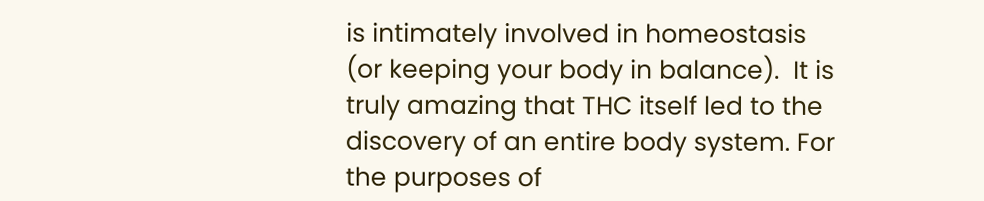is intimately involved in homeostasis (or keeping your body in balance).  It is truly amazing that THC itself led to the discovery of an entire body system. For the purposes of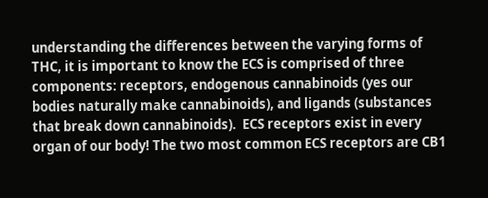understanding the differences between the varying forms of THC, it is important to know the ECS is comprised of three components: receptors, endogenous cannabinoids (yes our bodies naturally make cannabinoids), and ligands (substances that break down cannabinoids).  ECS receptors exist in every organ of our body! The two most common ECS receptors are CB1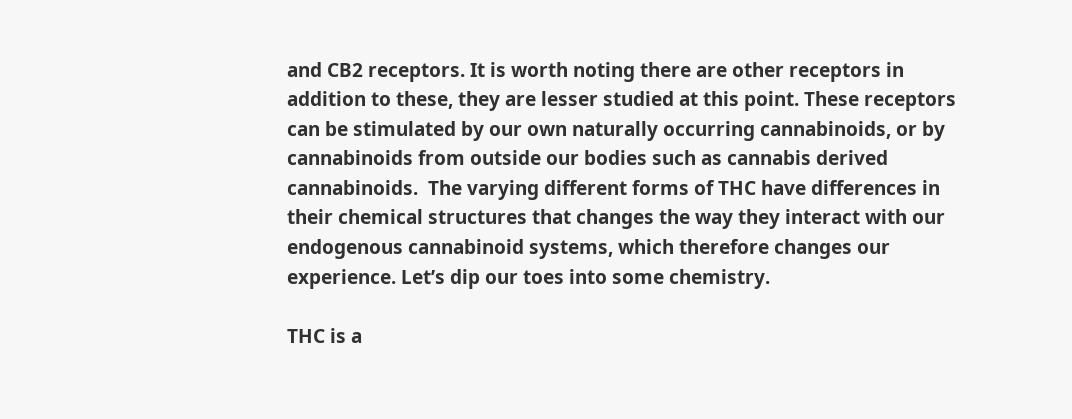and CB2 receptors. It is worth noting there are other receptors in addition to these, they are lesser studied at this point. These receptors can be stimulated by our own naturally occurring cannabinoids, or by cannabinoids from outside our bodies such as cannabis derived cannabinoids.  The varying different forms of THC have differences in their chemical structures that changes the way they interact with our endogenous cannabinoid systems, which therefore changes our experience. Let’s dip our toes into some chemistry.

THC is a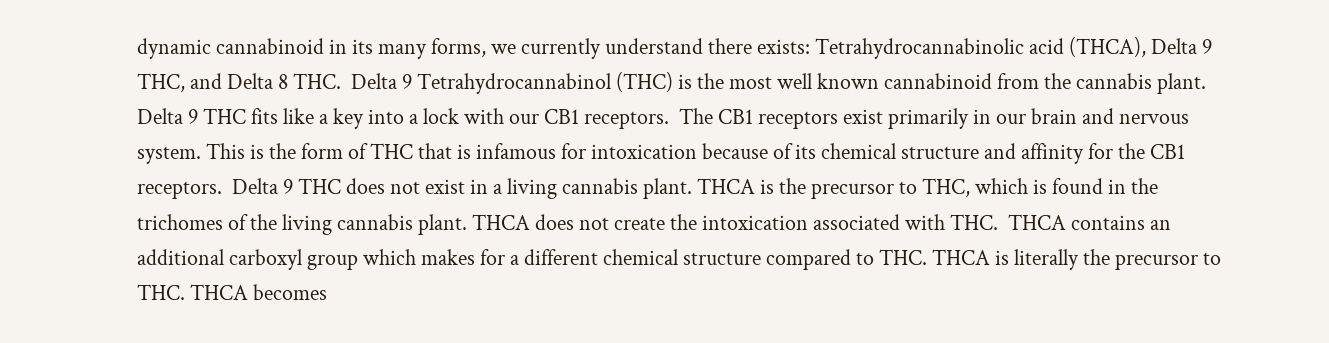dynamic cannabinoid in its many forms, we currently understand there exists: Tetrahydrocannabinolic acid (THCA), Delta 9 THC, and Delta 8 THC.  Delta 9 Tetrahydrocannabinol (THC) is the most well known cannabinoid from the cannabis plant. Delta 9 THC fits like a key into a lock with our CB1 receptors.  The CB1 receptors exist primarily in our brain and nervous system. This is the form of THC that is infamous for intoxication because of its chemical structure and affinity for the CB1 receptors.  Delta 9 THC does not exist in a living cannabis plant. THCA is the precursor to THC, which is found in the trichomes of the living cannabis plant. THCA does not create the intoxication associated with THC.  THCA contains an additional carboxyl group which makes for a different chemical structure compared to THC. THCA is literally the precursor to THC. THCA becomes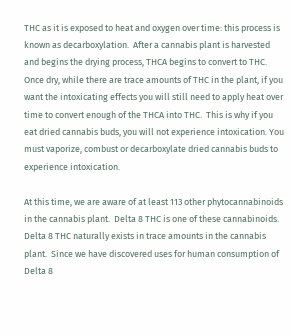THC as it is exposed to heat and oxygen over time: this process is known as decarboxylation.  After a cannabis plant is harvested and begins the drying process, THCA begins to convert to THC.  Once dry, while there are trace amounts of THC in the plant, if you want the intoxicating effects you will still need to apply heat over time to convert enough of the THCA into THC.  This is why if you eat dried cannabis buds, you will not experience intoxication. You must vaporize, combust or decarboxylate dried cannabis buds to experience intoxication.

At this time, we are aware of at least 113 other phytocannabinoids in the cannabis plant.  Delta 8 THC is one of these cannabinoids. Delta 8 THC naturally exists in trace amounts in the cannabis plant.  Since we have discovered uses for human consumption of Delta 8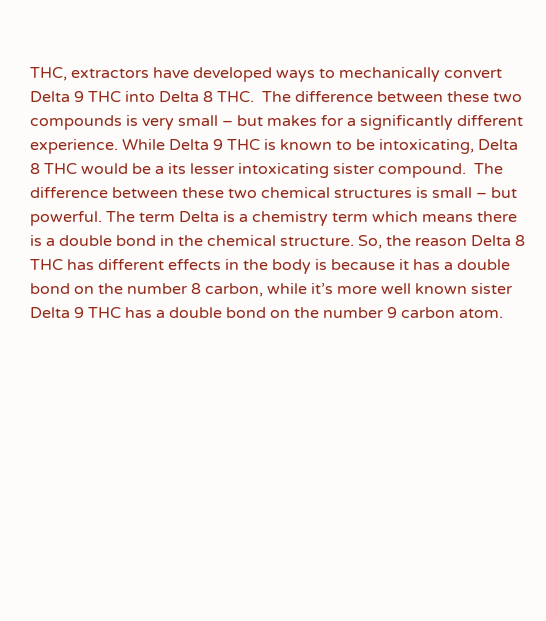THC, extractors have developed ways to mechanically convert Delta 9 THC into Delta 8 THC.  The difference between these two compounds is very small – but makes for a significantly different experience. While Delta 9 THC is known to be intoxicating, Delta 8 THC would be a its lesser intoxicating sister compound.  The difference between these two chemical structures is small – but powerful. The term Delta is a chemistry term which means there is a double bond in the chemical structure. So, the reason Delta 8 THC has different effects in the body is because it has a double bond on the number 8 carbon, while it’s more well known sister Delta 9 THC has a double bond on the number 9 carbon atom.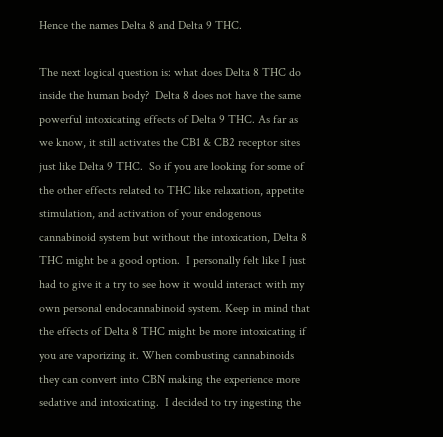Hence the names Delta 8 and Delta 9 THC.

The next logical question is: what does Delta 8 THC do inside the human body?  Delta 8 does not have the same powerful intoxicating effects of Delta 9 THC. As far as we know, it still activates the CB1 & CB2 receptor sites just like Delta 9 THC.  So if you are looking for some of the other effects related to THC like relaxation, appetite stimulation, and activation of your endogenous cannabinoid system but without the intoxication, Delta 8 THC might be a good option.  I personally felt like I just had to give it a try to see how it would interact with my own personal endocannabinoid system. Keep in mind that the effects of Delta 8 THC might be more intoxicating if you are vaporizing it. When combusting cannabinoids they can convert into CBN making the experience more sedative and intoxicating.  I decided to try ingesting the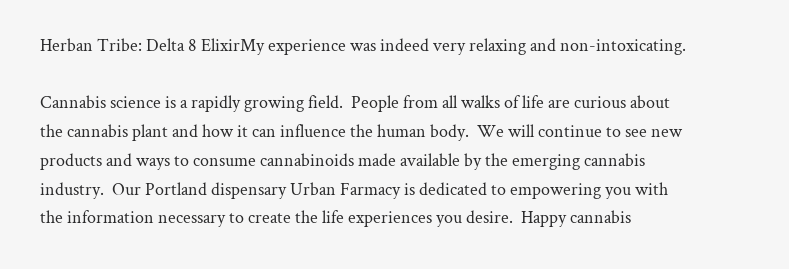Herban Tribe: Delta 8 ElixirMy experience was indeed very relaxing and non-intoxicating.

Cannabis science is a rapidly growing field.  People from all walks of life are curious about the cannabis plant and how it can influence the human body.  We will continue to see new products and ways to consume cannabinoids made available by the emerging cannabis industry.  Our Portland dispensary Urban Farmacy is dedicated to empowering you with the information necessary to create the life experiences you desire.  Happy cannabis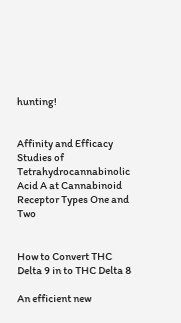hunting!


Affinity and Efficacy Studies of Tetrahydrocannabinolic Acid A at Cannabinoid Receptor Types One and Two


How to Convert THC Delta 9 in to THC Delta 8

An efficient new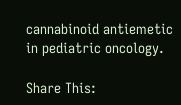cannabinoid antiemetic in pediatric oncology.

Share This: